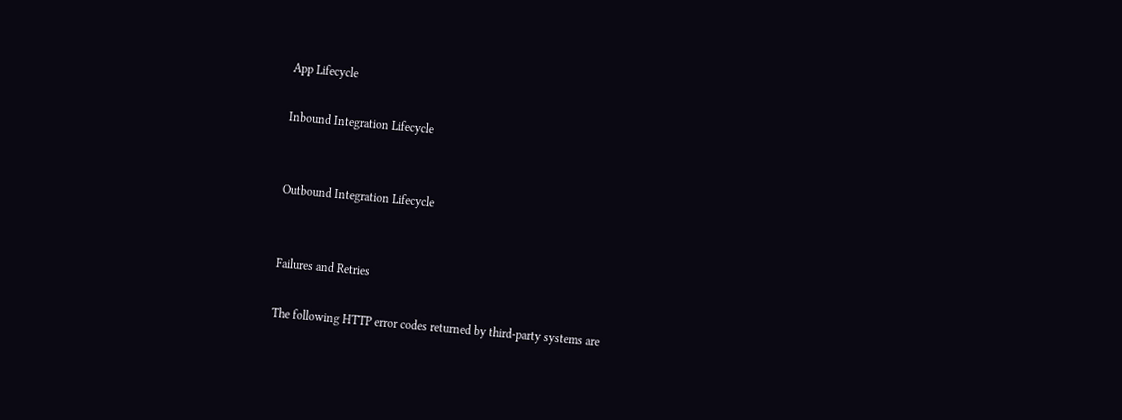App Lifecycle

Inbound Integration Lifecycle


Outbound Integration Lifecycle


Failures and Retries

The following HTTP error codes returned by third-party systems are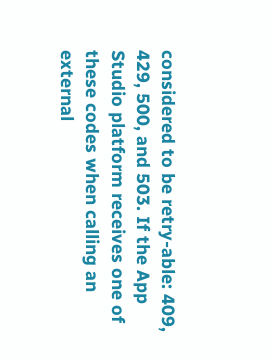considered to be retry-able: 409, 429, 500, and 503. If the App Studio platform receives one of these codes when calling an external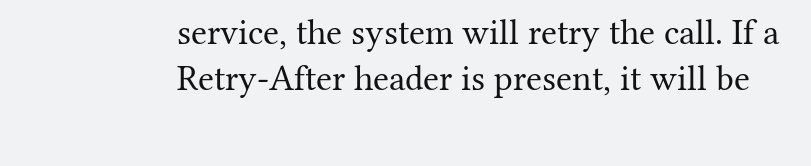service, the system will retry the call. If a Retry-After header is present, it will be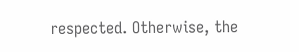respected. Otherwise, the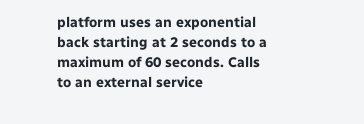platform uses an exponential back starting at 2 seconds to a maximum of 60 seconds. Calls to an external service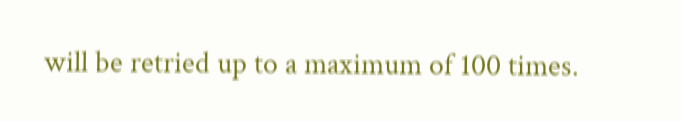will be retried up to a maximum of 100 times.